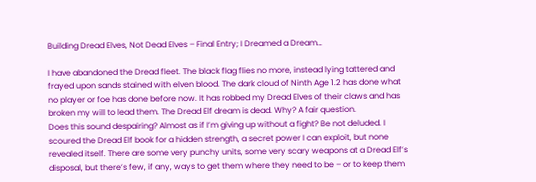Building Dread Elves, Not Dead Elves – Final Entry; I Dreamed a Dream…

I have abandoned the Dread fleet. The black flag flies no more, instead lying tattered and frayed upon sands stained with elven blood. The dark cloud of Ninth Age 1.2 has done what no player or foe has done before now. It has robbed my Dread Elves of their claws and has broken my will to lead them. The Dread Elf dream is dead. Why? A fair question.
Does this sound despairing? Almost as if I’m giving up without a fight? Be not deluded. I scoured the Dread Elf book for a hidden strength, a secret power I can exploit, but none revealed itself. There are some very punchy units, some very scary weapons at a Dread Elf’s disposal, but there’s few, if any, ways to get them where they need to be – or to keep them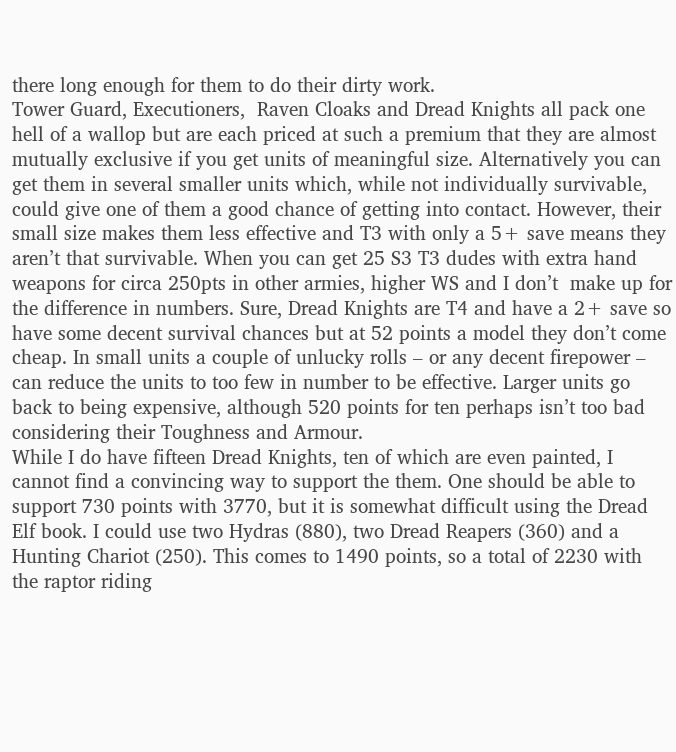there long enough for them to do their dirty work.
Tower Guard, Executioners,  Raven Cloaks and Dread Knights all pack one hell of a wallop but are each priced at such a premium that they are almost mutually exclusive if you get units of meaningful size. Alternatively you can get them in several smaller units which, while not individually survivable, could give one of them a good chance of getting into contact. However, their small size makes them less effective and T3 with only a 5+ save means they aren’t that survivable. When you can get 25 S3 T3 dudes with extra hand weapons for circa 250pts in other armies, higher WS and I don’t  make up for the difference in numbers. Sure, Dread Knights are T4 and have a 2+ save so have some decent survival chances but at 52 points a model they don’t come cheap. In small units a couple of unlucky rolls – or any decent firepower – can reduce the units to too few in number to be effective. Larger units go back to being expensive, although 520 points for ten perhaps isn’t too bad considering their Toughness and Armour.
While I do have fifteen Dread Knights, ten of which are even painted, I cannot find a convincing way to support the them. One should be able to support 730 points with 3770, but it is somewhat difficult using the Dread Elf book. I could use two Hydras (880), two Dread Reapers (360) and a Hunting Chariot (250). This comes to 1490 points, so a total of 2230 with the raptor riding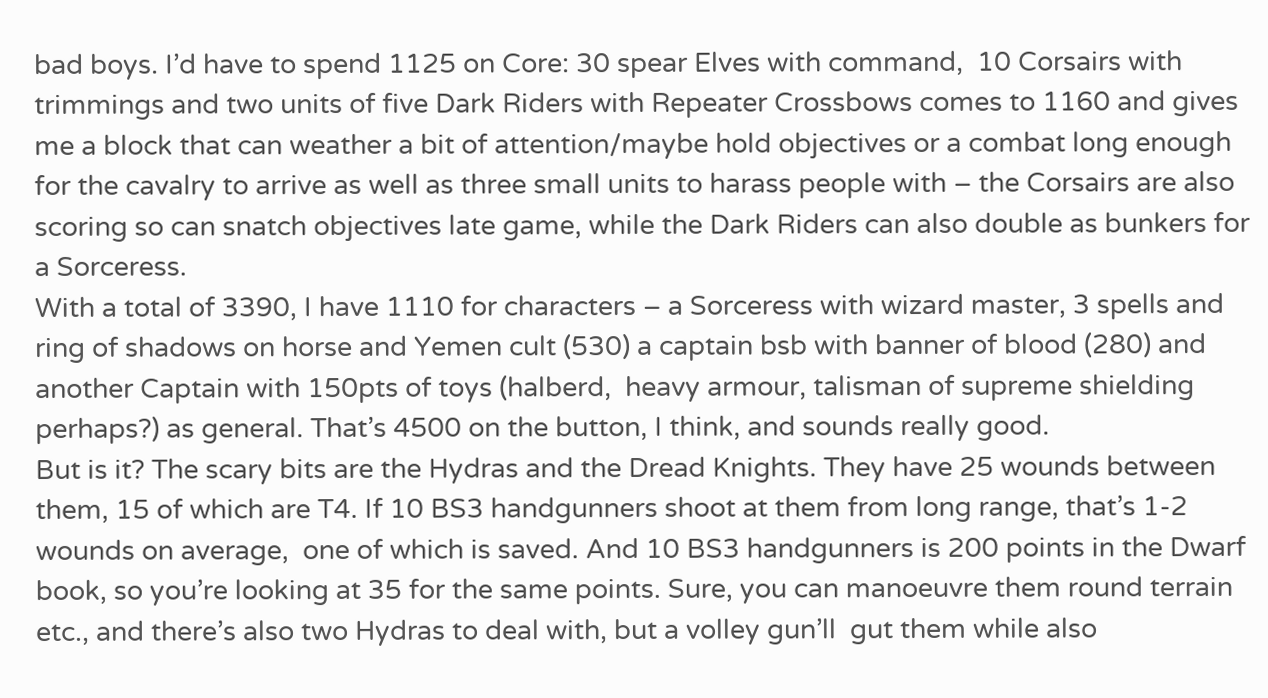bad boys. I’d have to spend 1125 on Core: 30 spear Elves with command,  10 Corsairs with trimmings and two units of five Dark Riders with Repeater Crossbows comes to 1160 and gives me a block that can weather a bit of attention/maybe hold objectives or a combat long enough for the cavalry to arrive as well as three small units to harass people with – the Corsairs are also scoring so can snatch objectives late game, while the Dark Riders can also double as bunkers for a Sorceress.
With a total of 3390, I have 1110 for characters – a Sorceress with wizard master, 3 spells and ring of shadows on horse and Yemen cult (530) a captain bsb with banner of blood (280) and another Captain with 150pts of toys (halberd,  heavy armour, talisman of supreme shielding perhaps?) as general. That’s 4500 on the button, I think, and sounds really good.
But is it? The scary bits are the Hydras and the Dread Knights. They have 25 wounds between them, 15 of which are T4. If 10 BS3 handgunners shoot at them from long range, that’s 1-2 wounds on average,  one of which is saved. And 10 BS3 handgunners is 200 points in the Dwarf book, so you’re looking at 35 for the same points. Sure, you can manoeuvre them round terrain etc., and there’s also two Hydras to deal with, but a volley gun’ll  gut them while also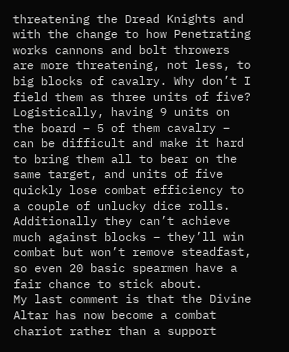threatening the Dread Knights and with the change to how Penetrating works cannons and bolt throwers are more threatening, not less, to big blocks of cavalry. Why don’t I field them as three units of five? Logistically, having 9 units on the board – 5 of them cavalry – can be difficult and make it hard to bring them all to bear on the same target, and units of five quickly lose combat efficiency to a couple of unlucky dice rolls. Additionally they can’t achieve much against blocks – they’ll win combat but won’t remove steadfast, so even 20 basic spearmen have a fair chance to stick about.
My last comment is that the Divine Altar has now become a combat chariot rather than a support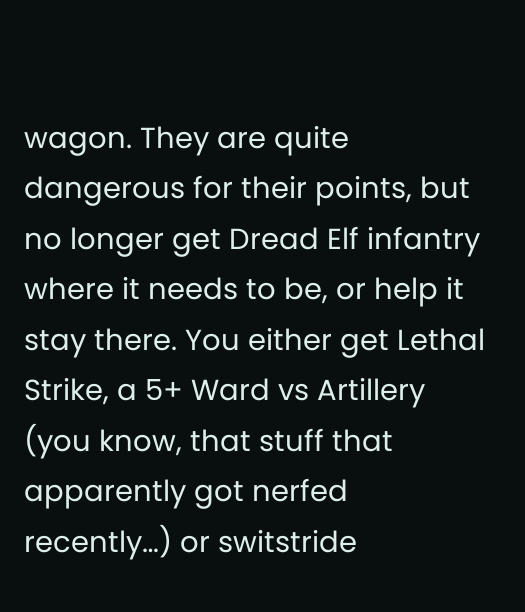wagon. They are quite dangerous for their points, but no longer get Dread Elf infantry where it needs to be, or help it stay there. You either get Lethal Strike, a 5+ Ward vs Artillery (you know, that stuff that apparently got nerfed recently…) or switstride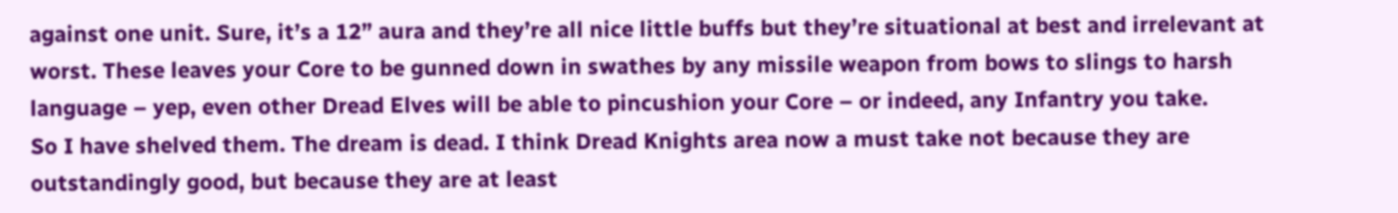against one unit. Sure, it’s a 12” aura and they’re all nice little buffs but they’re situational at best and irrelevant at worst. These leaves your Core to be gunned down in swathes by any missile weapon from bows to slings to harsh language – yep, even other Dread Elves will be able to pincushion your Core – or indeed, any Infantry you take.
So I have shelved them. The dream is dead. I think Dread Knights area now a must take not because they are outstandingly good, but because they are at least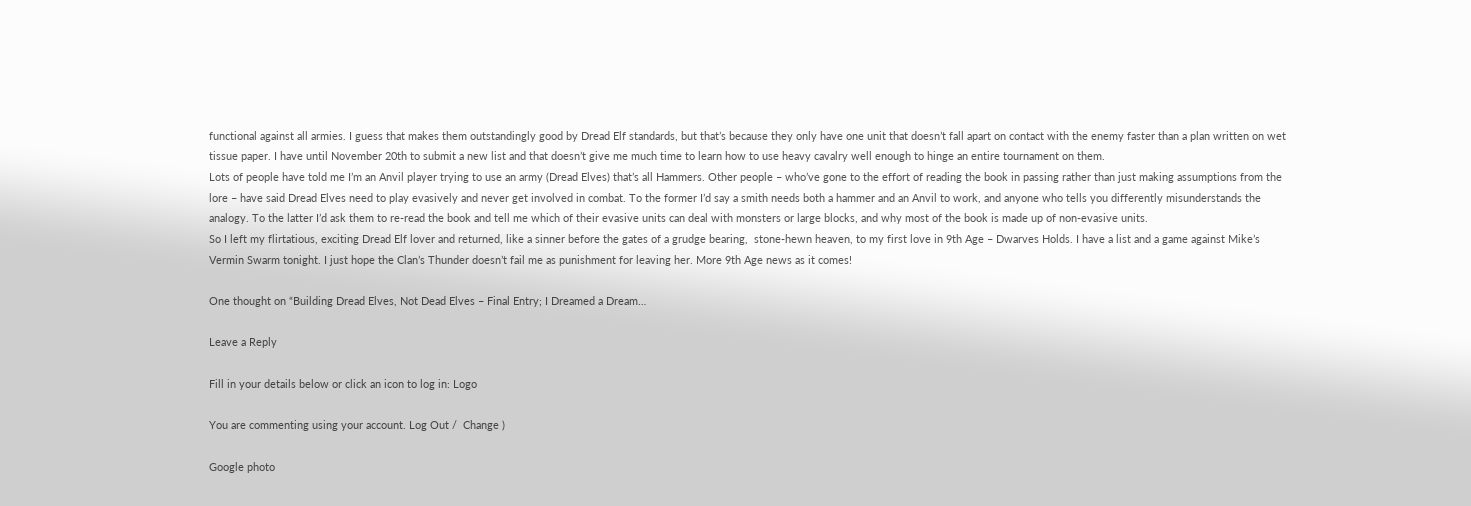functional against all armies. I guess that makes them outstandingly good by Dread Elf standards, but that’s because they only have one unit that doesn’t fall apart on contact with the enemy faster than a plan written on wet tissue paper. I have until November 20th to submit a new list and that doesn’t give me much time to learn how to use heavy cavalry well enough to hinge an entire tournament on them.
Lots of people have told me I’m an Anvil player trying to use an army (Dread Elves) that’s all Hammers. Other people – who’ve gone to the effort of reading the book in passing rather than just making assumptions from the lore – have said Dread Elves need to play evasively and never get involved in combat. To the former I’d say a smith needs both a hammer and an Anvil to work, and anyone who tells you differently misunderstands the analogy. To the latter I’d ask them to re-read the book and tell me which of their evasive units can deal with monsters or large blocks, and why most of the book is made up of non-evasive units.
So I left my flirtatious, exciting Dread Elf lover and returned, like a sinner before the gates of a grudge bearing,  stone-hewn heaven, to my first love in 9th Age – Dwarves Holds. I have a list and a game against Mike’s Vermin Swarm tonight. I just hope the Clan’s Thunder doesn’t fail me as punishment for leaving her. More 9th Age news as it comes!

One thought on “Building Dread Elves, Not Dead Elves – Final Entry; I Dreamed a Dream…

Leave a Reply

Fill in your details below or click an icon to log in: Logo

You are commenting using your account. Log Out /  Change )

Google photo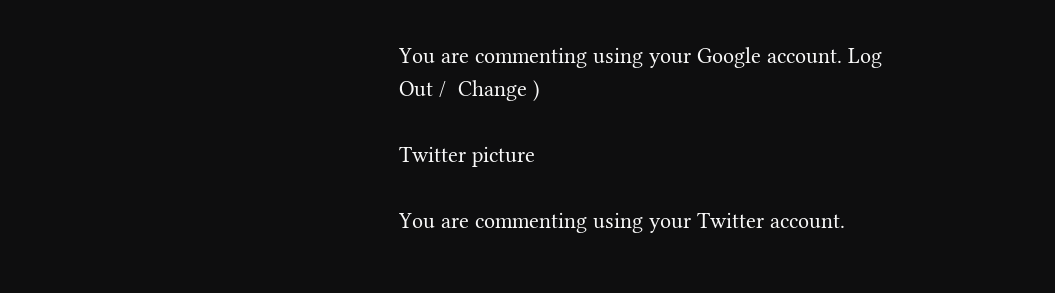You are commenting using your Google account. Log Out /  Change )

Twitter picture

You are commenting using your Twitter account.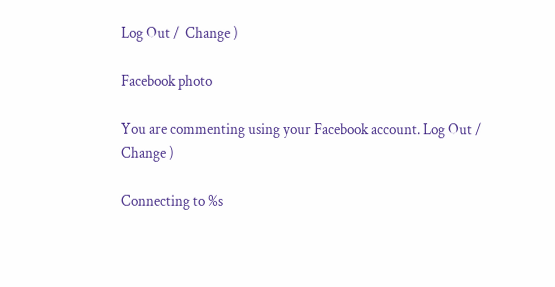Log Out /  Change )

Facebook photo

You are commenting using your Facebook account. Log Out /  Change )

Connecting to %s